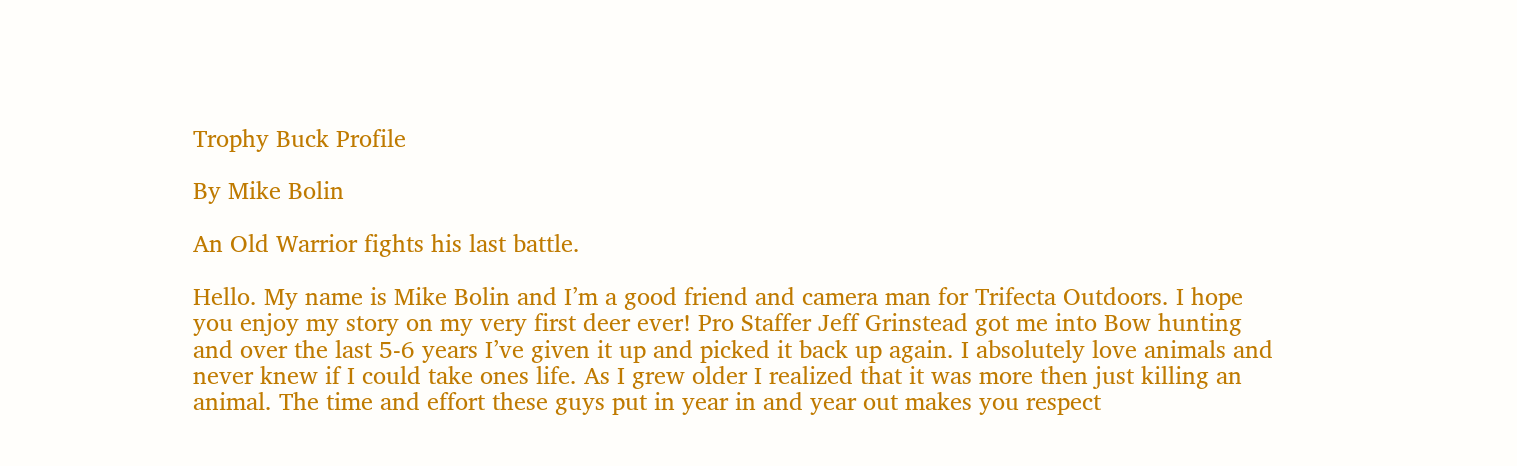Trophy Buck Profile

By Mike Bolin

An Old Warrior fights his last battle.

Hello. My name is Mike Bolin and I’m a good friend and camera man for Trifecta Outdoors. I hope you enjoy my story on my very first deer ever! Pro Staffer Jeff Grinstead got me into Bow hunting and over the last 5-6 years I’ve given it up and picked it back up again. I absolutely love animals and never knew if I could take ones life. As I grew older I realized that it was more then just killing an animal. The time and effort these guys put in year in and year out makes you respect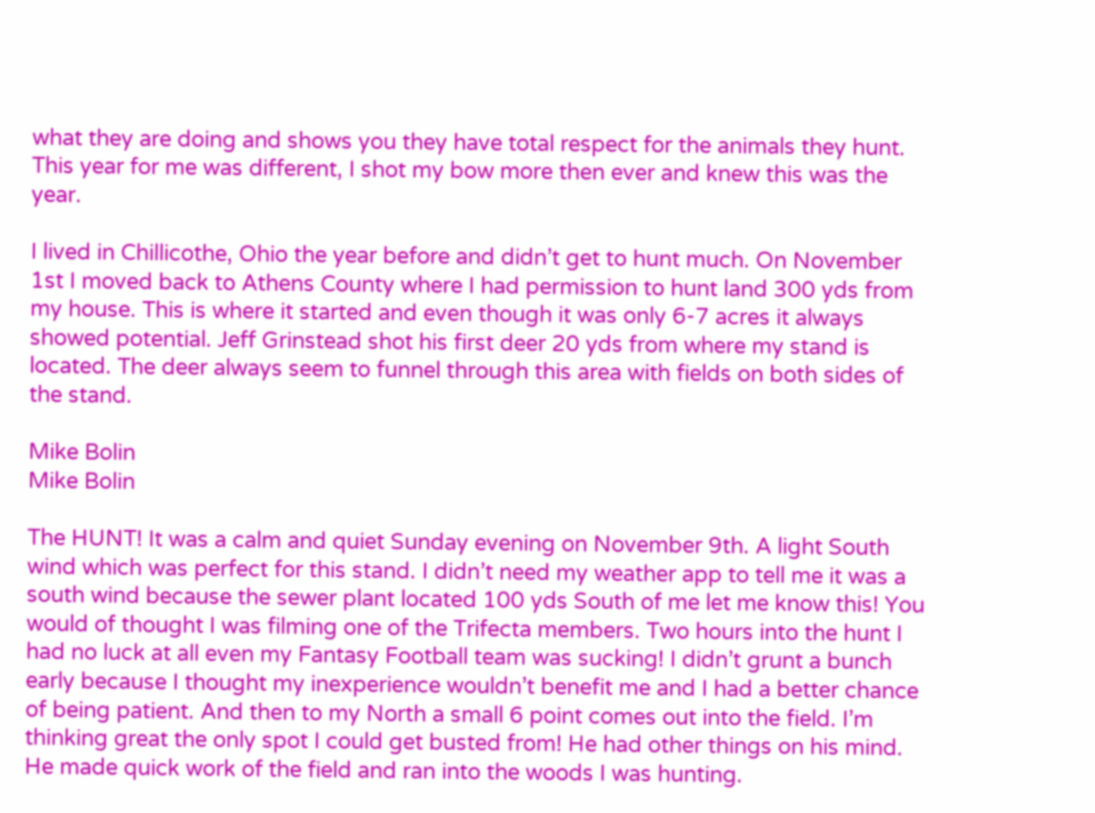what they are doing and shows you they have total respect for the animals they hunt. This year for me was different, I shot my bow more then ever and knew this was the year.

I lived in Chillicothe, Ohio the year before and didn’t get to hunt much. On November 1st I moved back to Athens County where I had permission to hunt land 300 yds from my house. This is where it started and even though it was only 6-7 acres it always showed potential. Jeff Grinstead shot his first deer 20 yds from where my stand is located. The deer always seem to funnel through this area with fields on both sides of the stand.

Mike Bolin
Mike Bolin

The HUNT! It was a calm and quiet Sunday evening on November 9th. A light South wind which was perfect for this stand. I didn’t need my weather app to tell me it was a south wind because the sewer plant located 100 yds South of me let me know this! You would of thought I was filming one of the Trifecta members. Two hours into the hunt I had no luck at all even my Fantasy Football team was sucking! I didn’t grunt a bunch early because I thought my inexperience wouldn’t benefit me and I had a better chance of being patient. And then to my North a small 6 point comes out into the field. I’m thinking great the only spot I could get busted from! He had other things on his mind. He made quick work of the field and ran into the woods I was hunting.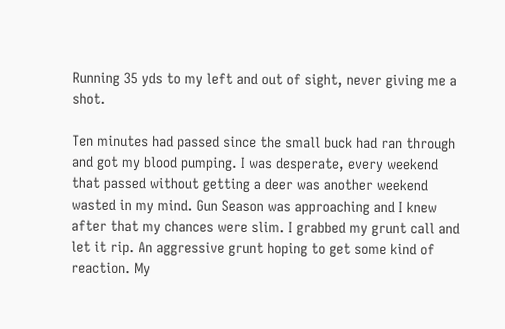Running 35 yds to my left and out of sight, never giving me a shot.

Ten minutes had passed since the small buck had ran through and got my blood pumping. I was desperate, every weekend that passed without getting a deer was another weekend wasted in my mind. Gun Season was approaching and I knew after that my chances were slim. I grabbed my grunt call and let it rip. An aggressive grunt hoping to get some kind of reaction. My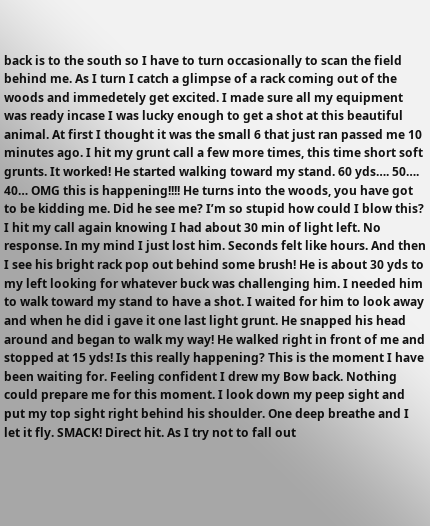back is to the south so I have to turn occasionally to scan the field behind me. As I turn I catch a glimpse of a rack coming out of the woods and immedetely get excited. I made sure all my equipment was ready incase I was lucky enough to get a shot at this beautiful animal. At first I thought it was the small 6 that just ran passed me 10 minutes ago. I hit my grunt call a few more times, this time short soft grunts. It worked! He started walking toward my stand. 60 yds…. 50….  40… OMG this is happening!!!! He turns into the woods, you have got to be kidding me. Did he see me? I’m so stupid how could I blow this? I hit my call again knowing I had about 30 min of light left. No response. In my mind I just lost him. Seconds felt like hours. And then I see his bright rack pop out behind some brush! He is about 30 yds to my left looking for whatever buck was challenging him. I needed him to walk toward my stand to have a shot. I waited for him to look away and when he did i gave it one last light grunt. He snapped his head around and began to walk my way! He walked right in front of me and stopped at 15 yds! Is this really happening? This is the moment I have been waiting for. Feeling confident I drew my Bow back. Nothing could prepare me for this moment. I look down my peep sight and put my top sight right behind his shoulder. One deep breathe and I let it fly. SMACK! Direct hit. As I try not to fall out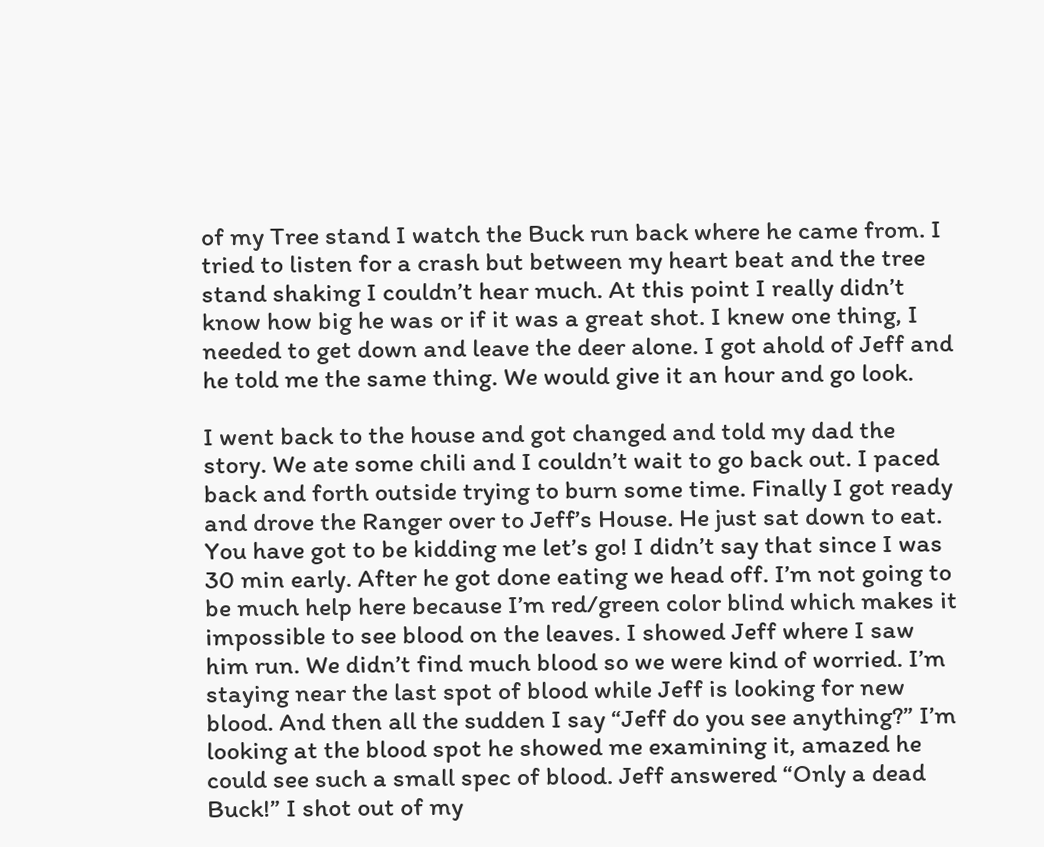of my Tree stand I watch the Buck run back where he came from. I tried to listen for a crash but between my heart beat and the tree stand shaking I couldn’t hear much. At this point I really didn’t know how big he was or if it was a great shot. I knew one thing, I needed to get down and leave the deer alone. I got ahold of Jeff and he told me the same thing. We would give it an hour and go look.

I went back to the house and got changed and told my dad the story. We ate some chili and I couldn’t wait to go back out. I paced back and forth outside trying to burn some time. Finally I got ready and drove the Ranger over to Jeff’s House. He just sat down to eat. You have got to be kidding me let’s go! I didn’t say that since I was 30 min early. After he got done eating we head off. I’m not going to be much help here because I’m red/green color blind which makes it impossible to see blood on the leaves. I showed Jeff where I saw him run. We didn’t find much blood so we were kind of worried. I’m staying near the last spot of blood while Jeff is looking for new blood. And then all the sudden I say “Jeff do you see anything?” I’m looking at the blood spot he showed me examining it, amazed he could see such a small spec of blood. Jeff answered “Only a dead Buck!” I shot out of my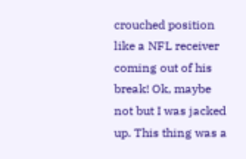crouched position like a NFL receiver coming out of his break! Ok, maybe not but I was jacked up. This thing was a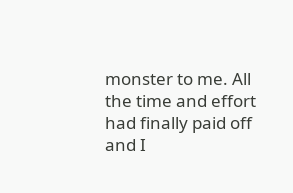monster to me. All the time and effort had finally paid off and I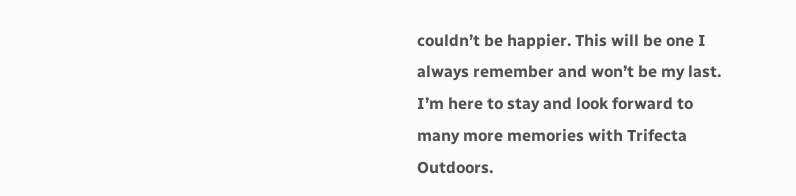couldn’t be happier. This will be one I always remember and won’t be my last. I’m here to stay and look forward to many more memories with Trifecta Outdoors.